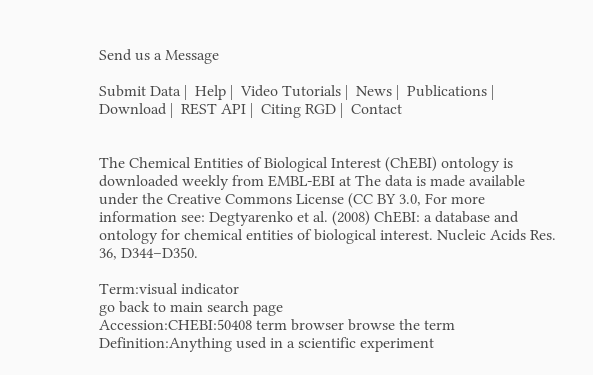Send us a Message

Submit Data |  Help |  Video Tutorials |  News |  Publications |  Download |  REST API |  Citing RGD |  Contact


The Chemical Entities of Biological Interest (ChEBI) ontology is downloaded weekly from EMBL-EBI at The data is made available under the Creative Commons License (CC BY 3.0, For more information see: Degtyarenko et al. (2008) ChEBI: a database and ontology for chemical entities of biological interest. Nucleic Acids Res. 36, D344–D350.

Term:visual indicator
go back to main search page
Accession:CHEBI:50408 term browser browse the term
Definition:Anything used in a scientific experiment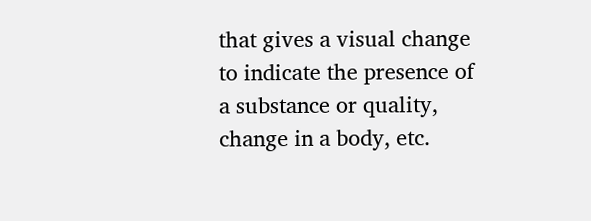that gives a visual change to indicate the presence of a substance or quality, change in a body, etc.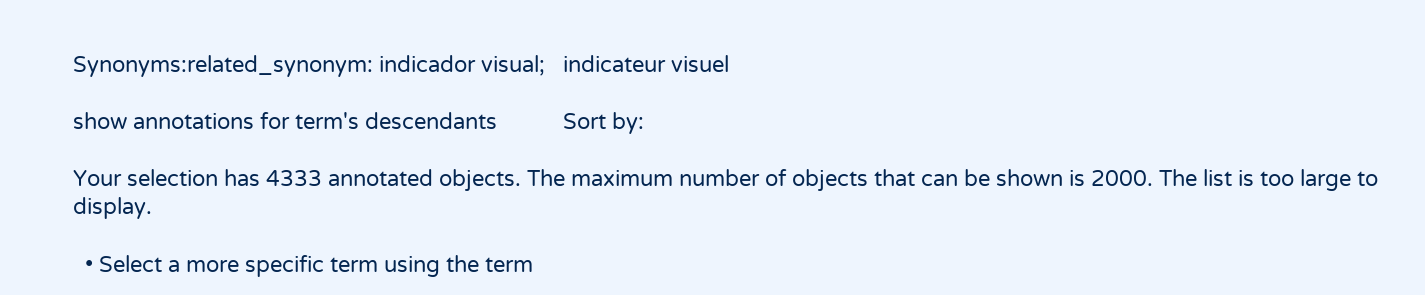Synonyms:related_synonym: indicador visual;   indicateur visuel

show annotations for term's descendants           Sort by:

Your selection has 4333 annotated objects. The maximum number of objects that can be shown is 2000. The list is too large to display.

  • Select a more specific term using the term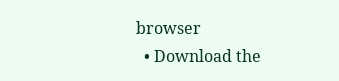browser
  • Download the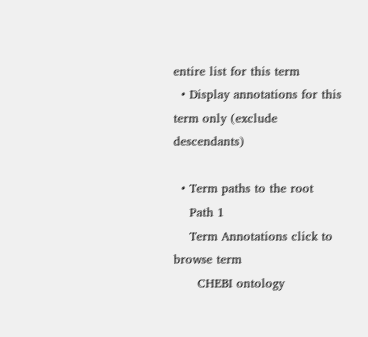entire list for this term
  • Display annotations for this term only (exclude descendants)

  • Term paths to the root
    Path 1
    Term Annotations click to browse term
      CHEBI ontology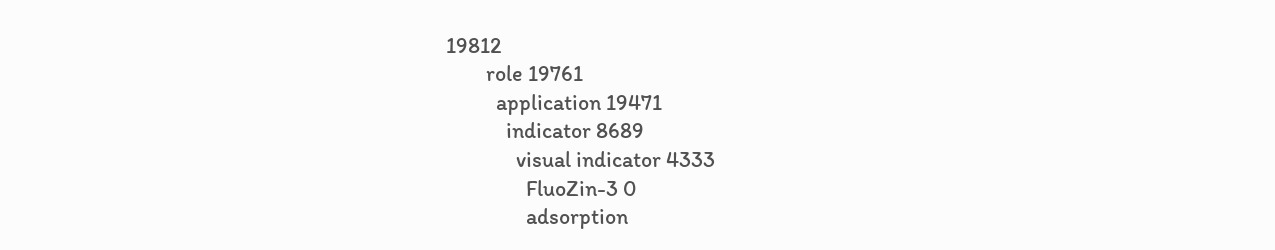19812
        role 19761
          application 19471
            indicator 8689
              visual indicator 4333
                FluoZin-3 0
                adsorption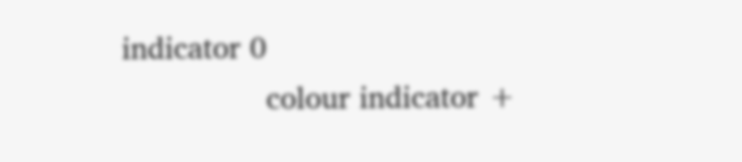indicator 0
                colour indicator +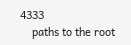4333
    paths to the root